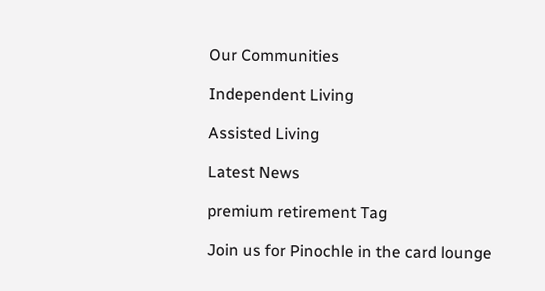Our Communities

Independent Living

Assisted Living

Latest News

premium retirement Tag

Join us for Pinochle in the card lounge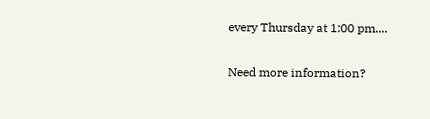every Thursday at 1:00 pm....

Need more information?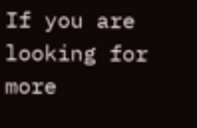If you are looking for more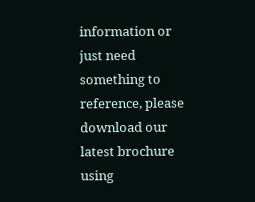information or just need something to reference, please download our latest brochure using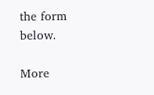the form below.

More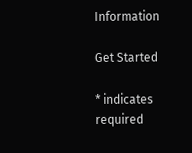Information

Get Started

* indicates required